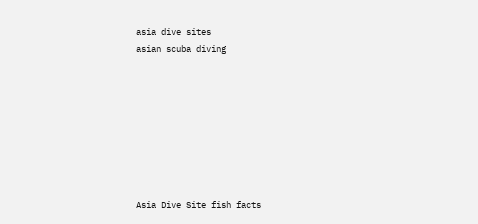asia dive sites
asian scuba diving








Asia Dive Site fish facts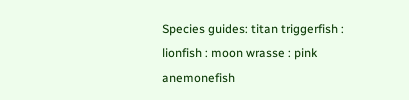Species guides: titan triggerfish : lionfish : moon wrasse : pink anemonefish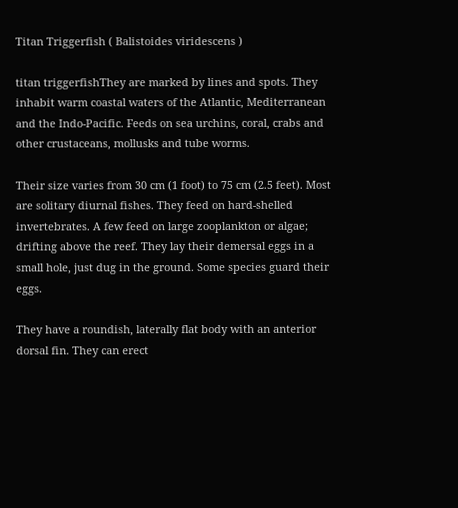Titan Triggerfish ( Balistoides viridescens )

titan triggerfishThey are marked by lines and spots. They inhabit warm coastal waters of the Atlantic, Mediterranean and the Indo-Pacific. Feeds on sea urchins, coral, crabs and other crustaceans, mollusks and tube worms.

Their size varies from 30 cm (1 foot) to 75 cm (2.5 feet). Most are solitary diurnal fishes. They feed on hard-shelled invertebrates. A few feed on large zooplankton or algae; drifting above the reef. They lay their demersal eggs in a small hole, just dug in the ground. Some species guard their eggs.

They have a roundish, laterally flat body with an anterior dorsal fin. They can erect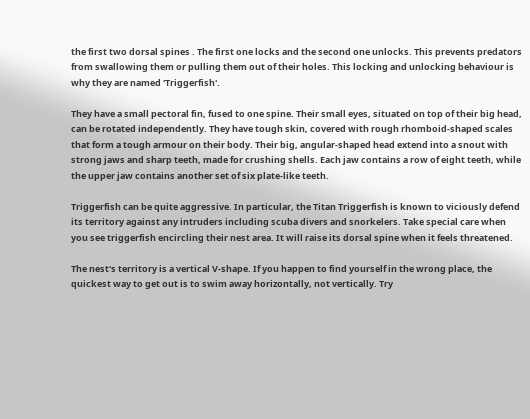the first two dorsal spines . The first one locks and the second one unlocks. This prevents predators from swallowing them or pulling them out of their holes. This locking and unlocking behaviour is why they are named 'Triggerfish'.

They have a small pectoral fin, fused to one spine. Their small eyes, situated on top of their big head, can be rotated independently. They have tough skin, covered with rough rhomboid-shaped scales that form a tough armour on their body. Their big, angular-shaped head extend into a snout with strong jaws and sharp teeth, made for crushing shells. Each jaw contains a row of eight teeth, while the upper jaw contains another set of six plate-like teeth.

Triggerfish can be quite aggressive. In particular, the Titan Triggerfish is known to viciously defend its territory against any intruders including scuba divers and snorkelers. Take special care when you see triggerfish encircling their nest area. It will raise its dorsal spine when it feels threatened.

The nest's territory is a vertical V-shape. If you happen to find yourself in the wrong place, the quickest way to get out is to swim away horizontally, not vertically. Try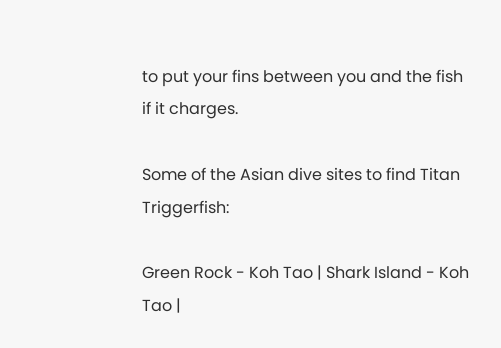to put your fins between you and the fish if it charges.

Some of the Asian dive sites to find Titan Triggerfish:

Green Rock - Koh Tao | Shark Island - Koh Tao |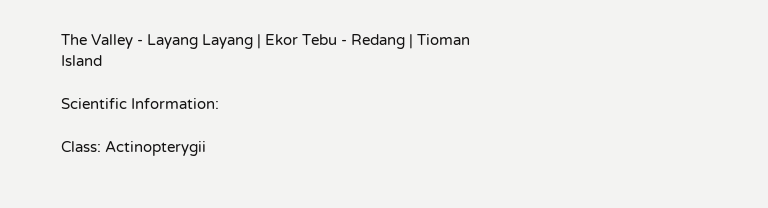The Valley - Layang Layang | Ekor Tebu - Redang | Tioman Island

Scientific Information:

Class: Actinopterygii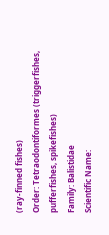(ray-finned fishes)
Order: Tetraodontiformes (triggerfishes, pufferfishes, spikefishes)
Family: Balistidae
Scientific Name: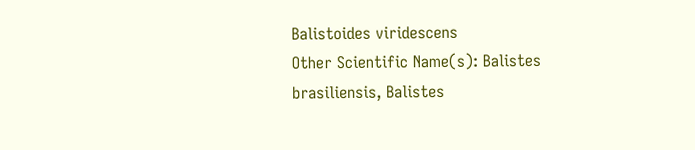Balistoides viridescens
Other Scientific Name(s): Balistes brasiliensis, Balistes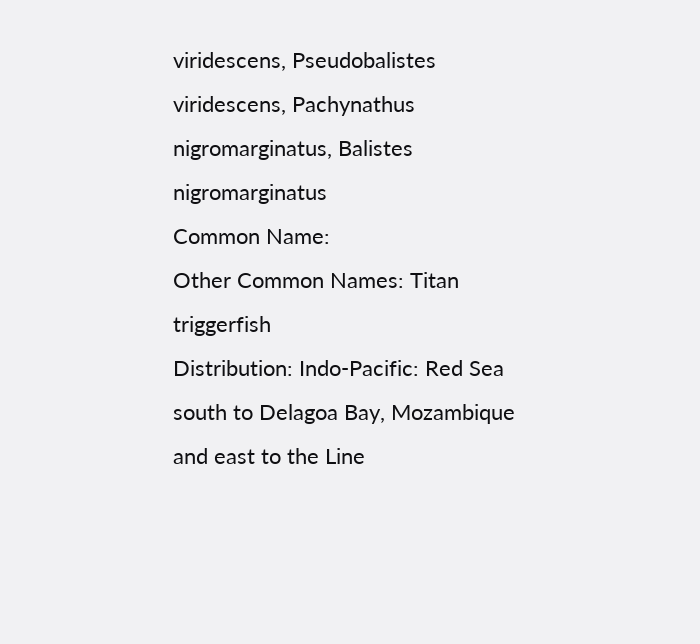viridescens, Pseudobalistes viridescens, Pachynathus nigromarginatus, Balistes nigromarginatus
Common Name:
Other Common Names: Titan triggerfish
Distribution: Indo-Pacific: Red Sea south to Delagoa Bay, Mozambique and east to the Line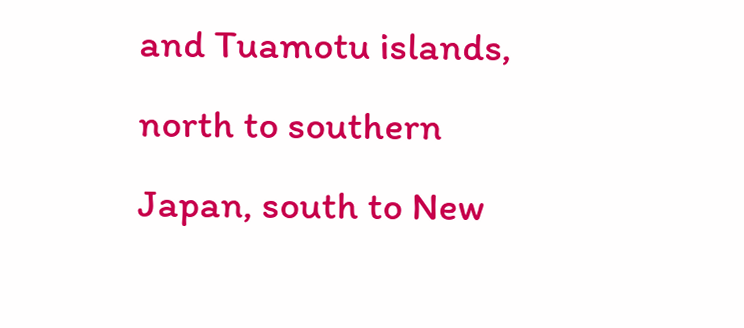and Tuamotu islands, north to southern Japan, south to New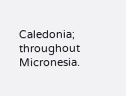Caledonia; throughout Micronesia.